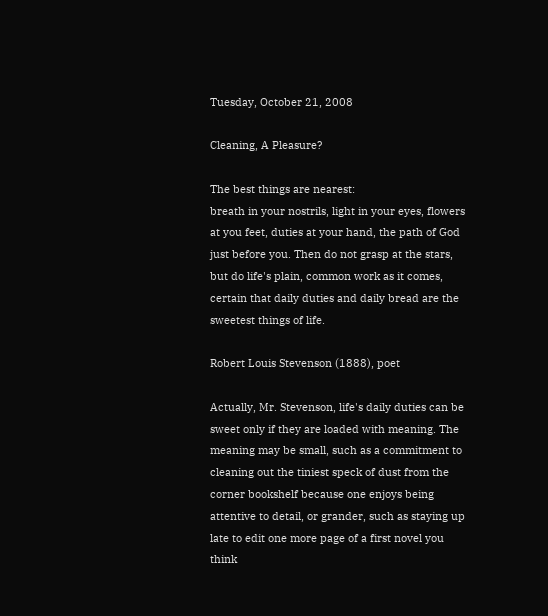Tuesday, October 21, 2008

Cleaning, A Pleasure?

The best things are nearest:
breath in your nostrils, light in your eyes, flowers at you feet, duties at your hand, the path of God just before you. Then do not grasp at the stars, but do life's plain, common work as it comes, certain that daily duties and daily bread are the sweetest things of life.

Robert Louis Stevenson (1888), poet

Actually, Mr. Stevenson, life's daily duties can be sweet only if they are loaded with meaning. The meaning may be small, such as a commitment to cleaning out the tiniest speck of dust from the corner bookshelf because one enjoys being attentive to detail, or grander, such as staying up late to edit one more page of a first novel you think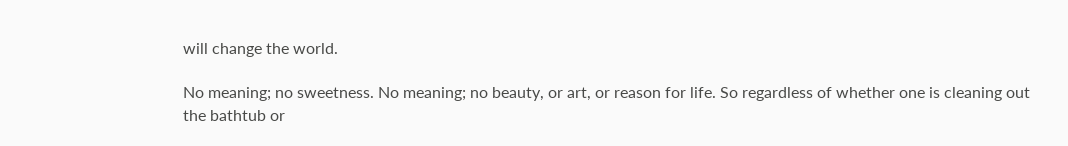will change the world.

No meaning; no sweetness. No meaning; no beauty, or art, or reason for life. So regardless of whether one is cleaning out the bathtub or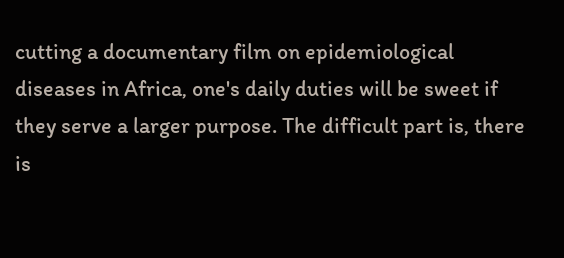cutting a documentary film on epidemiological diseases in Africa, one's daily duties will be sweet if they serve a larger purpose. The difficult part is, there is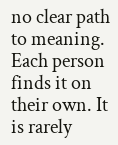no clear path to meaning. Each person finds it on their own. It is rarely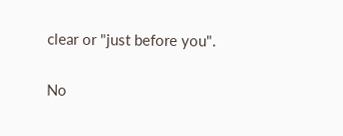clear or "just before you".

No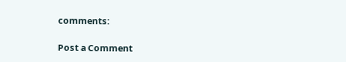comments:

Post a Comment